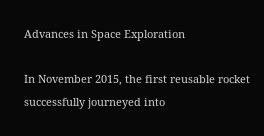Advances in Space Exploration

In November 2015, the first reusable rocket successfully journeyed into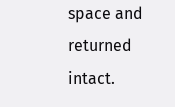space and returned intact.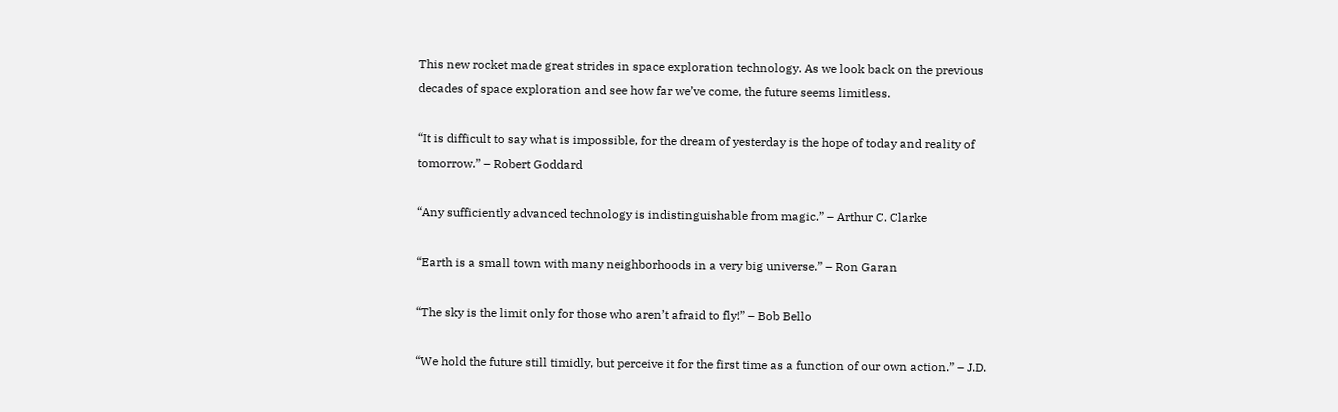This new rocket made great strides in space exploration technology. As we look back on the previous decades of space exploration and see how far we’ve come, the future seems limitless.

“It is difficult to say what is impossible, for the dream of yesterday is the hope of today and reality of tomorrow.” – Robert Goddard

“Any sufficiently advanced technology is indistinguishable from magic.” – Arthur C. Clarke

“Earth is a small town with many neighborhoods in a very big universe.” – Ron Garan

“The sky is the limit only for those who aren’t afraid to fly!” – Bob Bello

“We hold the future still timidly, but perceive it for the first time as a function of our own action.” – J.D.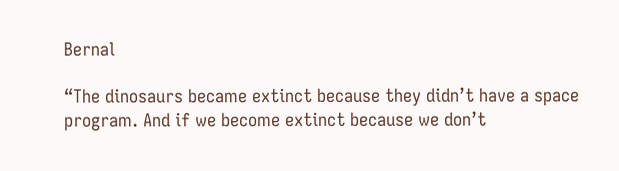Bernal

“The dinosaurs became extinct because they didn’t have a space program. And if we become extinct because we don’t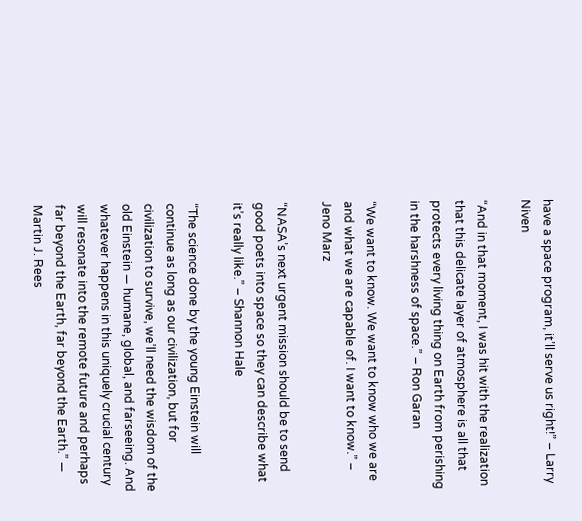have a space program, it’ll serve us right!” – Larry Niven

“And in that moment, I was hit with the realization that this delicate layer of atmosphere is all that protects every living thing on Earth from perishing in the harshness of space.” – Ron Garan

“We want to know. We want to know who we are and what we are capable of. I want to know.” – Jeno Marz

“NASA’s next urgent mission should be to send good poets into space so they can describe what it’s really like.” – Shannon Hale

“The science done by the young Einstein will continue as long as our civilization, but for civilization to survive, we’ll need the wisdom of the old Einstein — humane, global, and farseeing. And whatever happens in this uniquely crucial century will resonate into the remote future and perhaps far beyond the Earth, far beyond the Earth.” ― Martin J. Rees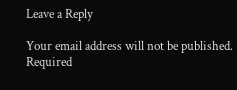Leave a Reply

Your email address will not be published. Required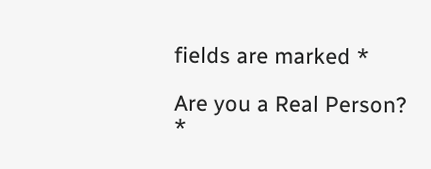fields are marked *

Are you a Real Person? *